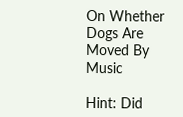On Whether Dogs Are Moved By Music

Hint: Did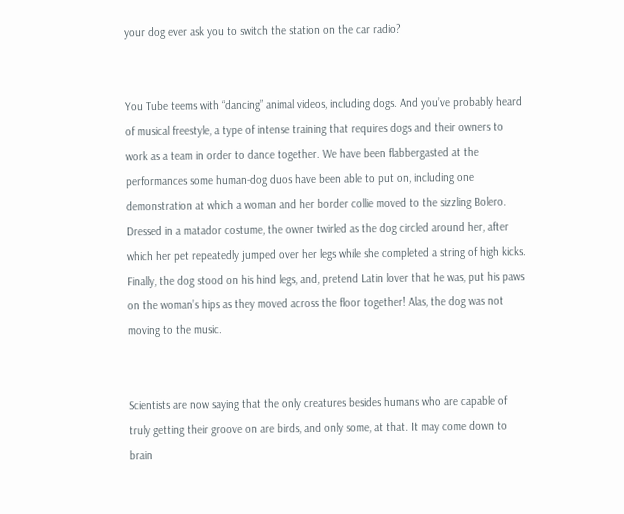your dog ever ask you to switch the station on the car radio?


You Tube teems with “dancing” animal videos, including dogs. And you’ve probably heard of musical freestyle, a type of intense training that requires dogs and their owners to work as a team in order to dance together. We have been flabbergasted at the performances some human-dog duos have been able to put on, including one demonstration at which a woman and her border collie moved to the sizzling Bolero. Dressed in a matador costume, the owner twirled as the dog circled around her, after which her pet repeatedly jumped over her legs while she completed a string of high kicks. Finally, the dog stood on his hind legs, and, pretend Latin lover that he was, put his paws on the woman’s hips as they moved across the floor together! Alas, the dog was not moving to the music.


Scientists are now saying that the only creatures besides humans who are capable of truly getting their groove on are birds, and only some, at that. It may come down to brain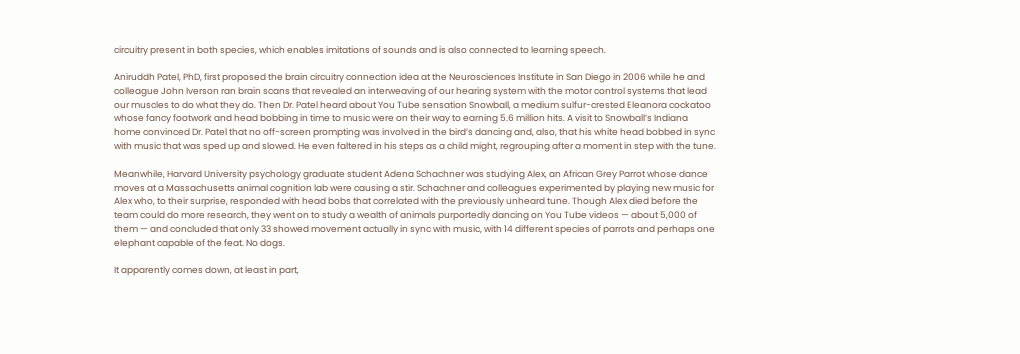circuitry present in both species, which enables imitations of sounds and is also connected to learning speech.

Aniruddh Patel, PhD, first proposed the brain circuitry connection idea at the Neurosciences Institute in San Diego in 2006 while he and colleague John Iverson ran brain scans that revealed an interweaving of our hearing system with the motor control systems that lead our muscles to do what they do. Then Dr. Patel heard about You Tube sensation Snowball, a medium sulfur-crested Eleanora cockatoo whose fancy footwork and head bobbing in time to music were on their way to earning 5.6 million hits. A visit to Snowball’s Indiana home convinced Dr. Patel that no off-screen prompting was involved in the bird’s dancing and, also, that his white head bobbed in sync with music that was sped up and slowed. He even faltered in his steps as a child might, regrouping after a moment in step with the tune.

Meanwhile, Harvard University psychology graduate student Adena Schachner was studying Alex, an African Grey Parrot whose dance moves at a Massachusetts animal cognition lab were causing a stir. Schachner and colleagues experimented by playing new music for Alex who, to their surprise, responded with head bobs that correlated with the previously unheard tune. Though Alex died before the team could do more research, they went on to study a wealth of animals purportedly dancing on You Tube videos — about 5,000 of them — and concluded that only 33 showed movement actually in sync with music, with 14 different species of parrots and perhaps one elephant capable of the feat. No dogs.

It apparently comes down, at least in part,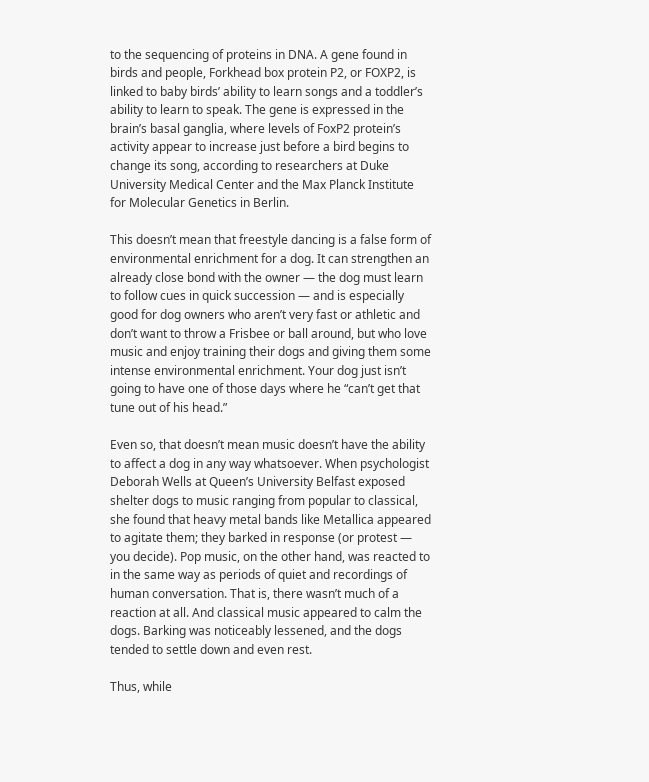to the sequencing of proteins in DNA. A gene found in birds and people, Forkhead box protein P2, or FOXP2, is linked to baby birds’ ability to learn songs and a toddler’s ability to learn to speak. The gene is expressed in the brain’s basal ganglia, where levels of FoxP2 protein’s activity appear to increase just before a bird begins to change its song, according to researchers at Duke University Medical Center and the Max Planck Institute for Molecular Genetics in Berlin.

This doesn’t mean that freestyle dancing is a false form of environmental enrichment for a dog. It can strengthen an already close bond with the owner — the dog must learn to follow cues in quick succession — and is especially good for dog owners who aren’t very fast or athletic and don’t want to throw a Frisbee or ball around, but who love music and enjoy training their dogs and giving them some intense environmental enrichment. Your dog just isn’t going to have one of those days where he “can’t get that tune out of his head.”

Even so, that doesn’t mean music doesn’t have the ability to affect a dog in any way whatsoever. When psychologist Deborah Wells at Queen’s University Belfast exposed shelter dogs to music ranging from popular to classical, she found that heavy metal bands like Metallica appeared to agitate them; they barked in response (or protest — you decide). Pop music, on the other hand, was reacted to in the same way as periods of quiet and recordings of human conversation. That is, there wasn’t much of a reaction at all. And classical music appeared to calm the dogs. Barking was noticeably lessened, and the dogs tended to settle down and even rest.

Thus, while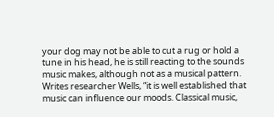your dog may not be able to cut a rug or hold a tune in his head, he is still reacting to the sounds music makes, although not as a musical pattern. Writes researcher Wells, “it is well established that music can influence our moods. Classical music,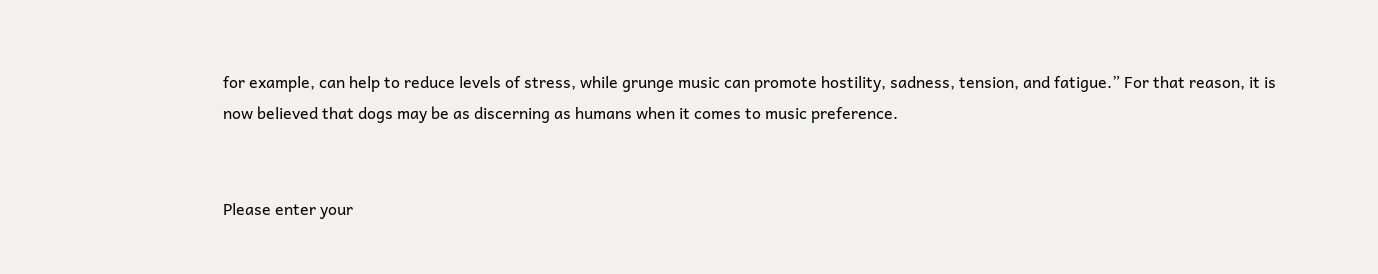for example, can help to reduce levels of stress, while grunge music can promote hostility, sadness, tension, and fatigue.” For that reason, it is now believed that dogs may be as discerning as humans when it comes to music preference.


Please enter your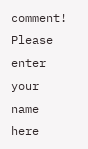comment!
Please enter your name here